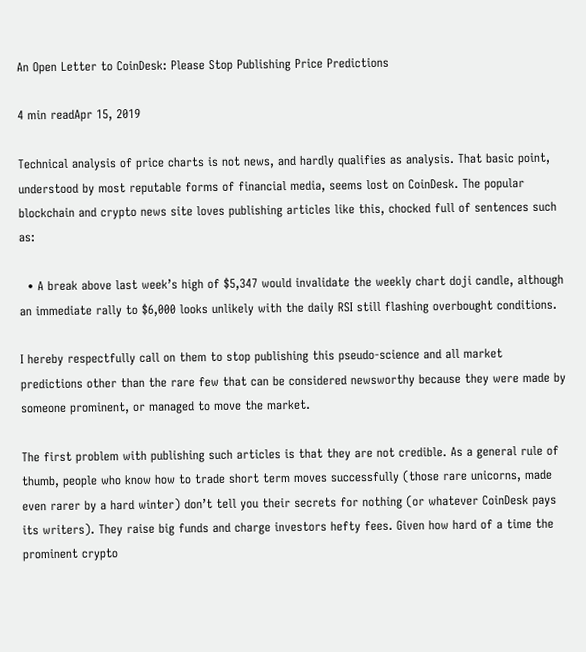An Open Letter to CoinDesk: Please Stop Publishing Price Predictions

4 min readApr 15, 2019

Technical analysis of price charts is not news, and hardly qualifies as analysis. That basic point, understood by most reputable forms of financial media, seems lost on CoinDesk. The popular blockchain and crypto news site loves publishing articles like this, chocked full of sentences such as:

  • A break above last week’s high of $5,347 would invalidate the weekly chart doji candle, although an immediate rally to $6,000 looks unlikely with the daily RSI still flashing overbought conditions.

I hereby respectfully call on them to stop publishing this pseudo-science and all market predictions other than the rare few that can be considered newsworthy because they were made by someone prominent, or managed to move the market.

The first problem with publishing such articles is that they are not credible. As a general rule of thumb, people who know how to trade short term moves successfully (those rare unicorns, made even rarer by a hard winter) don’t tell you their secrets for nothing (or whatever CoinDesk pays its writers). They raise big funds and charge investors hefty fees. Given how hard of a time the prominent crypto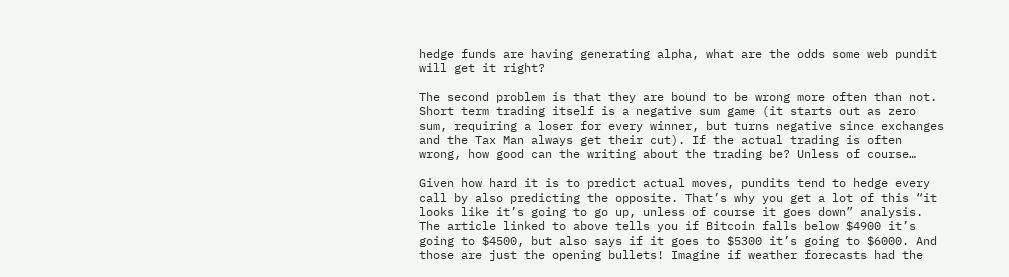hedge funds are having generating alpha, what are the odds some web pundit will get it right?

The second problem is that they are bound to be wrong more often than not. Short term trading itself is a negative sum game (it starts out as zero sum, requiring a loser for every winner, but turns negative since exchanges and the Tax Man always get their cut). If the actual trading is often wrong, how good can the writing about the trading be? Unless of course…

Given how hard it is to predict actual moves, pundits tend to hedge every call by also predicting the opposite. That’s why you get a lot of this “it looks like it’s going to go up, unless of course it goes down” analysis. The article linked to above tells you if Bitcoin falls below $4900 it’s going to $4500, but also says if it goes to $5300 it’s going to $6000. And those are just the opening bullets! Imagine if weather forecasts had the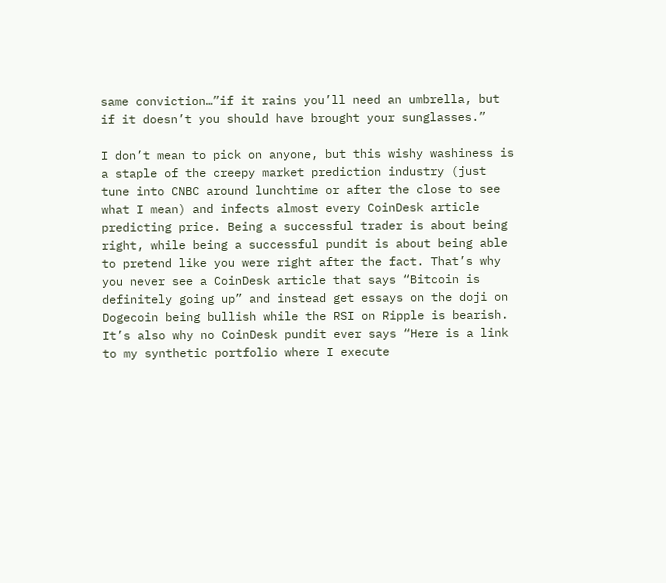same conviction…”if it rains you’ll need an umbrella, but if it doesn’t you should have brought your sunglasses.”

I don’t mean to pick on anyone, but this wishy washiness is a staple of the creepy market prediction industry (just tune into CNBC around lunchtime or after the close to see what I mean) and infects almost every CoinDesk article predicting price. Being a successful trader is about being right, while being a successful pundit is about being able to pretend like you were right after the fact. That’s why you never see a CoinDesk article that says “Bitcoin is definitely going up” and instead get essays on the doji on Dogecoin being bullish while the RSI on Ripple is bearish. It’s also why no CoinDesk pundit ever says “Here is a link to my synthetic portfolio where I execute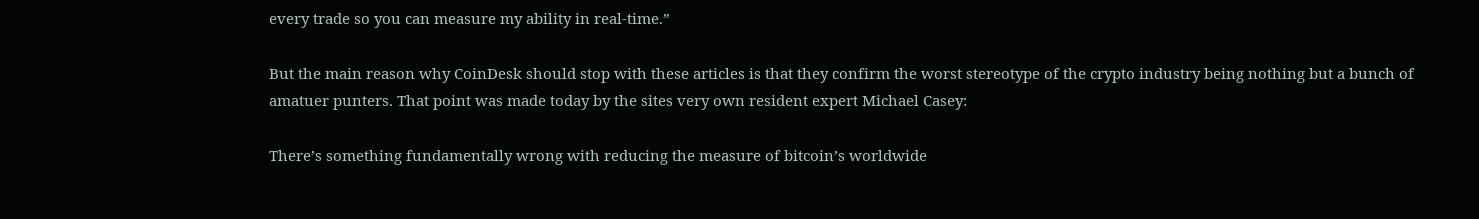every trade so you can measure my ability in real-time.”

But the main reason why CoinDesk should stop with these articles is that they confirm the worst stereotype of the crypto industry being nothing but a bunch of amatuer punters. That point was made today by the sites very own resident expert Michael Casey:

There’s something fundamentally wrong with reducing the measure of bitcoin’s worldwide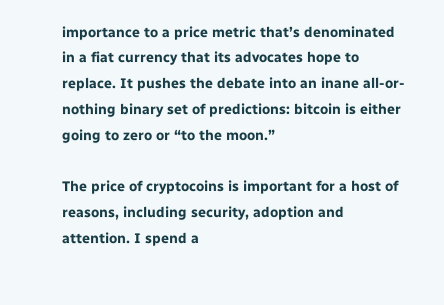importance to a price metric that’s denominated in a fiat currency that its advocates hope to replace. It pushes the debate into an inane all-or-nothing binary set of predictions: bitcoin is either going to zero or “to the moon.”

The price of cryptocoins is important for a host of reasons, including security, adoption and attention. I spend a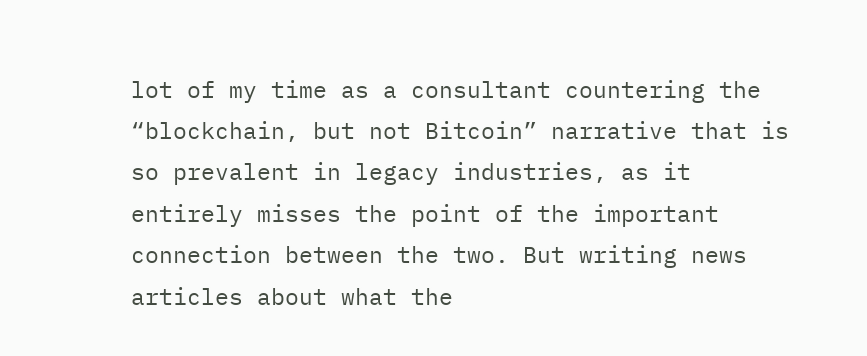lot of my time as a consultant countering the “blockchain, but not Bitcoin” narrative that is so prevalent in legacy industries, as it entirely misses the point of the important connection between the two. But writing news articles about what the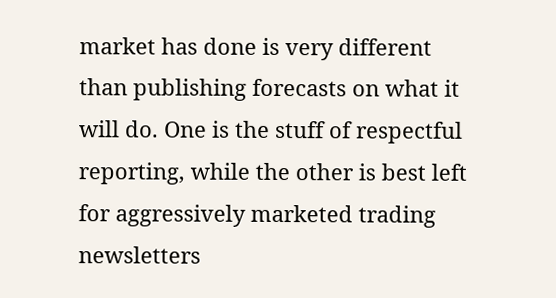market has done is very different than publishing forecasts on what it will do. One is the stuff of respectful reporting, while the other is best left for aggressively marketed trading newsletters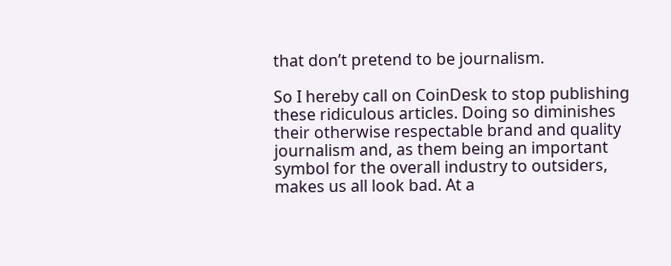that don’t pretend to be journalism.

So I hereby call on CoinDesk to stop publishing these ridiculous articles. Doing so diminishes their otherwise respectable brand and quality journalism and, as them being an important symbol for the overall industry to outsiders, makes us all look bad. At a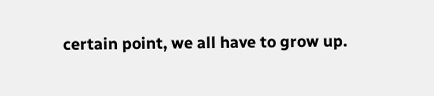certain point, we all have to grow up.